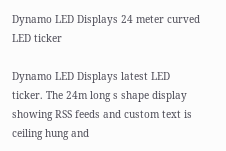Dynamo LED Displays 24 meter curved LED ticker

Dynamo LED Displays latest LED ticker. The 24m long s shape display showing RSS feeds and custom text is ceiling hung and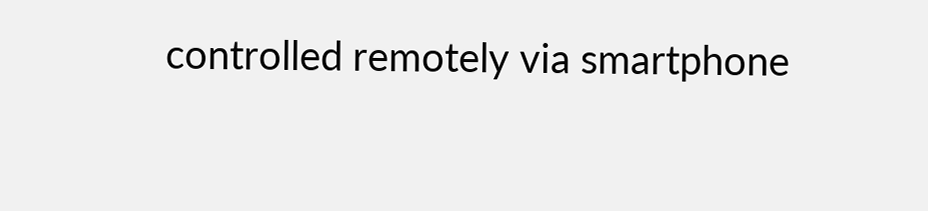controlled remotely via smartphone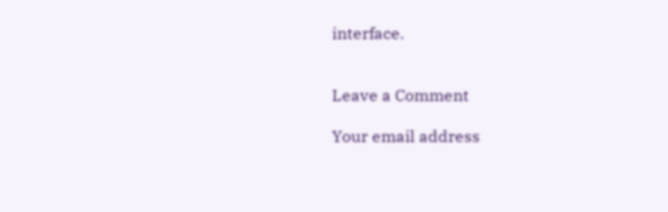interface.


Leave a Comment

Your email address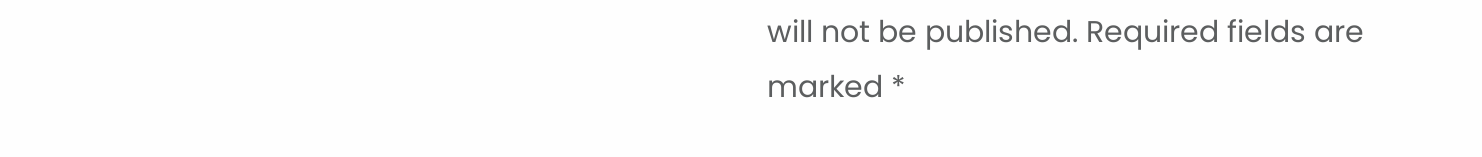will not be published. Required fields are marked *